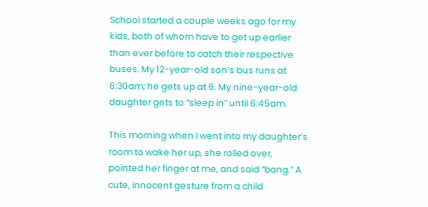School started a couple weeks ago for my kids, both of whom have to get up earlier than ever before to catch their respective buses. My 12-year-old son’s bus runs at 6:30am; he gets up at 6. My nine-year-old daughter gets to “sleep in” until 6:45am.

This morning when I went into my daughter’s room to wake her up, she rolled over, pointed her finger at me, and said “bang.” A cute, innocent gesture from a child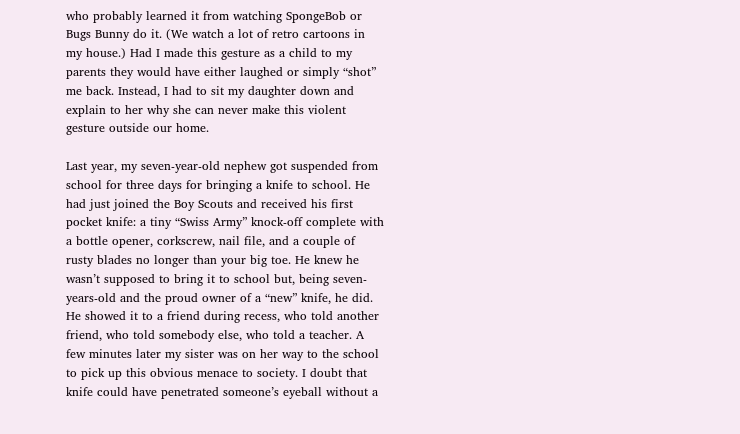who probably learned it from watching SpongeBob or Bugs Bunny do it. (We watch a lot of retro cartoons in my house.) Had I made this gesture as a child to my parents they would have either laughed or simply “shot” me back. Instead, I had to sit my daughter down and explain to her why she can never make this violent gesture outside our home.

Last year, my seven-year-old nephew got suspended from school for three days for bringing a knife to school. He had just joined the Boy Scouts and received his first pocket knife: a tiny “Swiss Army” knock-off complete with a bottle opener, corkscrew, nail file, and a couple of rusty blades no longer than your big toe. He knew he wasn’t supposed to bring it to school but, being seven-years-old and the proud owner of a “new” knife, he did. He showed it to a friend during recess, who told another friend, who told somebody else, who told a teacher. A few minutes later my sister was on her way to the school to pick up this obvious menace to society. I doubt that knife could have penetrated someone’s eyeball without a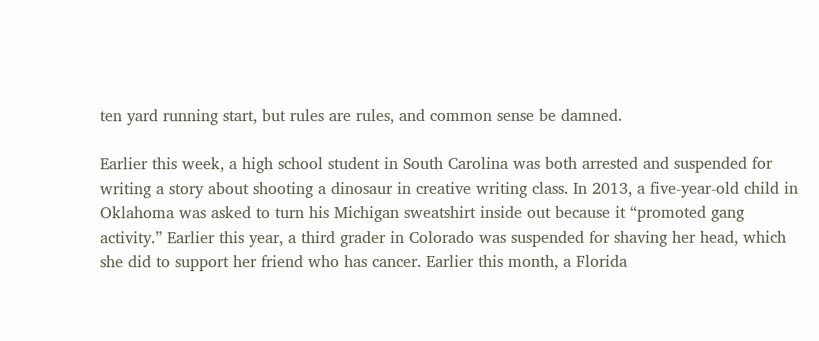ten yard running start, but rules are rules, and common sense be damned.

Earlier this week, a high school student in South Carolina was both arrested and suspended for writing a story about shooting a dinosaur in creative writing class. In 2013, a five-year-old child in Oklahoma was asked to turn his Michigan sweatshirt inside out because it “promoted gang activity.” Earlier this year, a third grader in Colorado was suspended for shaving her head, which she did to support her friend who has cancer. Earlier this month, a Florida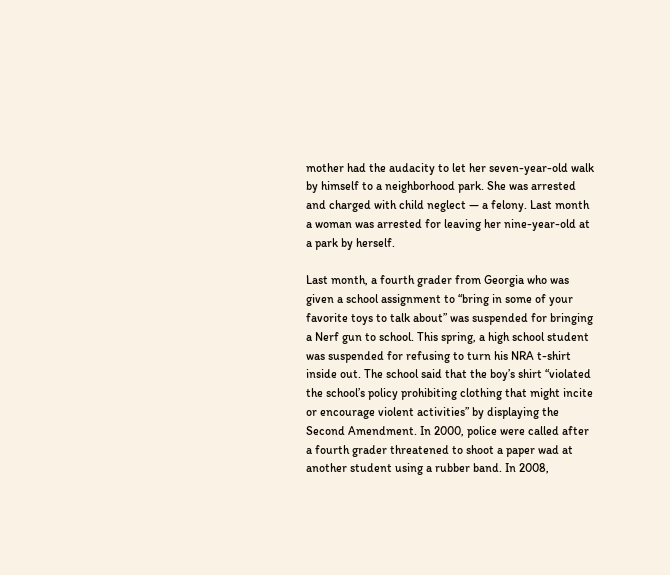mother had the audacity to let her seven-year-old walk by himself to a neighborhood park. She was arrested and charged with child neglect — a felony. Last month a woman was arrested for leaving her nine-year-old at a park by herself.

Last month, a fourth grader from Georgia who was given a school assignment to “bring in some of your favorite toys to talk about” was suspended for bringing a Nerf gun to school. This spring, a high school student was suspended for refusing to turn his NRA t-shirt inside out. The school said that the boy’s shirt “violated the school’s policy prohibiting clothing that might incite or encourage violent activities” by displaying the Second Amendment. In 2000, police were called after a fourth grader threatened to shoot a paper wad at another student using a rubber band. In 2008,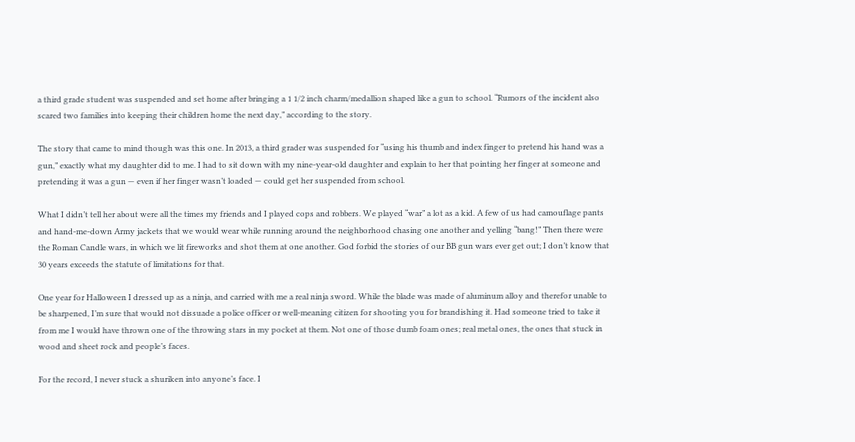a third grade student was suspended and set home after bringing a 1 1/2 inch charm/medallion shaped like a gun to school. “Rumors of the incident also scared two families into keeping their children home the next day,” according to the story.

The story that came to mind though was this one. In 2013, a third grader was suspended for “using his thumb and index finger to pretend his hand was a gun,” exactly what my daughter did to me. I had to sit down with my nine-year-old daughter and explain to her that pointing her finger at someone and pretending it was a gun — even if her finger wasn’t loaded — could get her suspended from school.

What I didn’t tell her about were all the times my friends and I played cops and robbers. We played “war” a lot as a kid. A few of us had camouflage pants and hand-me-down Army jackets that we would wear while running around the neighborhood chasing one another and yelling “bang!” Then there were the Roman Candle wars, in which we lit fireworks and shot them at one another. God forbid the stories of our BB gun wars ever get out; I don’t know that 30 years exceeds the statute of limitations for that.

One year for Halloween I dressed up as a ninja, and carried with me a real ninja sword. While the blade was made of aluminum alloy and therefor unable to be sharpened, I’m sure that would not dissuade a police officer or well-meaning citizen for shooting you for brandishing it. Had someone tried to take it from me I would have thrown one of the throwing stars in my pocket at them. Not one of those dumb foam ones; real metal ones, the ones that stuck in wood and sheet rock and people’s faces.

For the record, I never stuck a shuriken into anyone’s face. I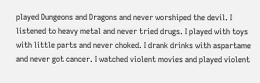played Dungeons and Dragons and never worshiped the devil. I listened to heavy metal and never tried drugs. I played with toys with little parts and never choked. I drank drinks with aspartame and never got cancer. I watched violent movies and played violent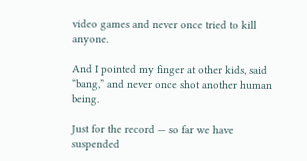video games and never once tried to kill anyone.

And I pointed my finger at other kids, said “bang,” and never once shot another human being.

Just for the record — so far we have suspended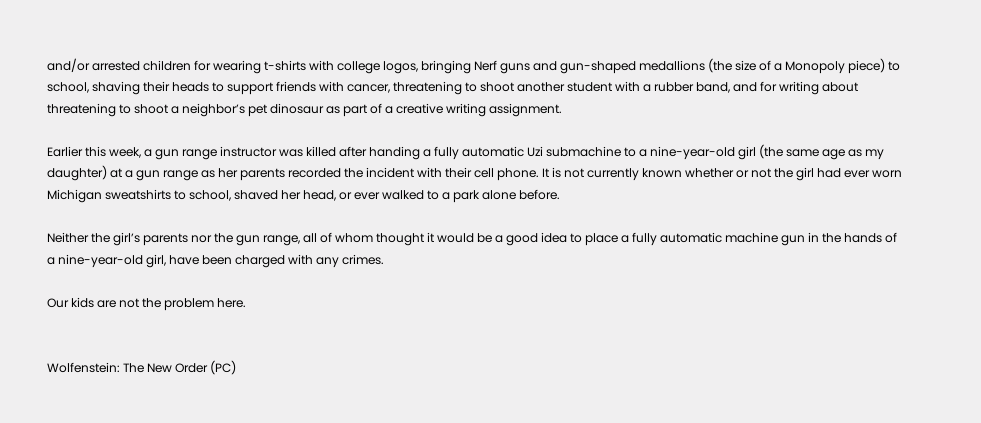and/or arrested children for wearing t-shirts with college logos, bringing Nerf guns and gun-shaped medallions (the size of a Monopoly piece) to school, shaving their heads to support friends with cancer, threatening to shoot another student with a rubber band, and for writing about threatening to shoot a neighbor’s pet dinosaur as part of a creative writing assignment.

Earlier this week, a gun range instructor was killed after handing a fully automatic Uzi submachine to a nine-year-old girl (the same age as my daughter) at a gun range as her parents recorded the incident with their cell phone. It is not currently known whether or not the girl had ever worn Michigan sweatshirts to school, shaved her head, or ever walked to a park alone before.

Neither the girl’s parents nor the gun range, all of whom thought it would be a good idea to place a fully automatic machine gun in the hands of a nine-year-old girl, have been charged with any crimes.

Our kids are not the problem here.


Wolfenstein: The New Order (PC)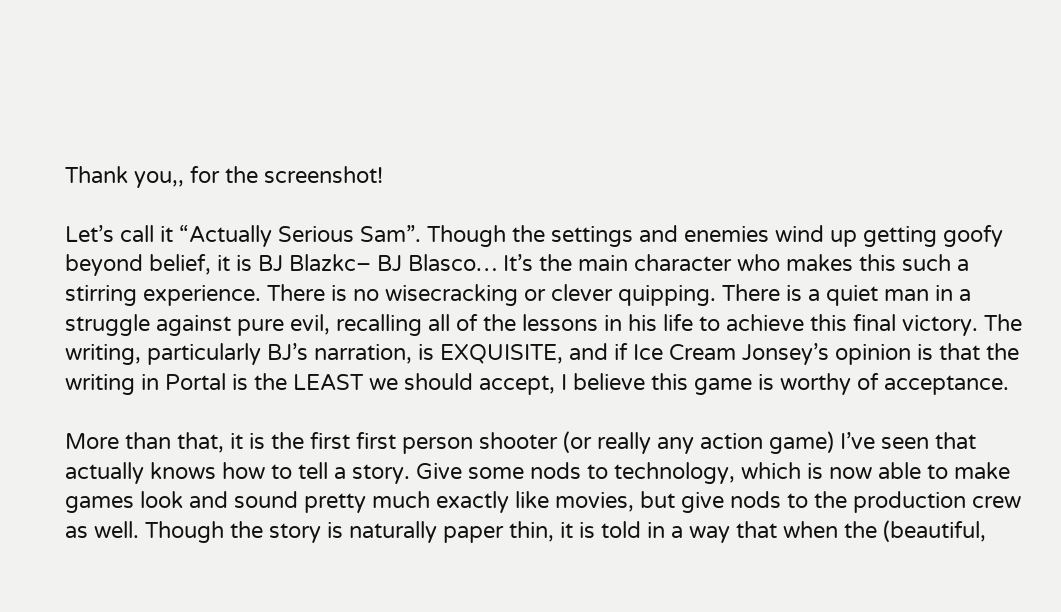Thank you,, for the screenshot!

Let’s call it “Actually Serious Sam”. Though the settings and enemies wind up getting goofy beyond belief, it is BJ Blazkc– BJ Blasco… It’s the main character who makes this such a stirring experience. There is no wisecracking or clever quipping. There is a quiet man in a struggle against pure evil, recalling all of the lessons in his life to achieve this final victory. The writing, particularly BJ’s narration, is EXQUISITE, and if Ice Cream Jonsey’s opinion is that the writing in Portal is the LEAST we should accept, I believe this game is worthy of acceptance.

More than that, it is the first first person shooter (or really any action game) I’ve seen that actually knows how to tell a story. Give some nods to technology, which is now able to make games look and sound pretty much exactly like movies, but give nods to the production crew as well. Though the story is naturally paper thin, it is told in a way that when the (beautiful,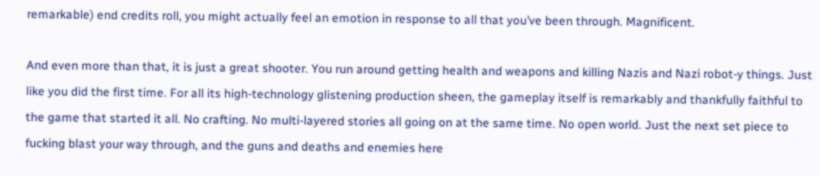remarkable) end credits roll, you might actually feel an emotion in response to all that you’ve been through. Magnificent.

And even more than that, it is just a great shooter. You run around getting health and weapons and killing Nazis and Nazi robot-y things. Just like you did the first time. For all its high-technology glistening production sheen, the gameplay itself is remarkably and thankfully faithful to the game that started it all. No crafting. No multi-layered stories all going on at the same time. No open world. Just the next set piece to fucking blast your way through, and the guns and deaths and enemies here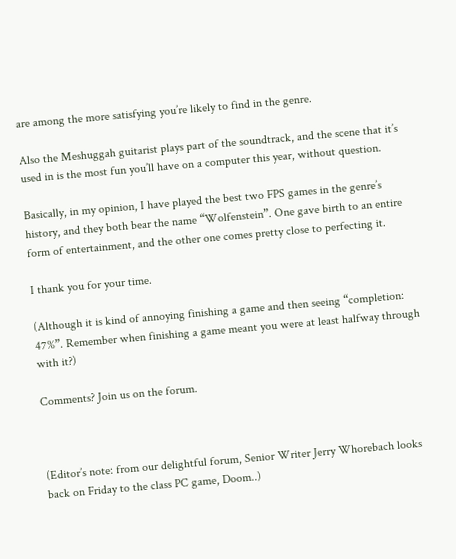are among the more satisfying you’re likely to find in the genre.

Also the Meshuggah guitarist plays part of the soundtrack, and the scene that it’s used in is the most fun you’ll have on a computer this year, without question.

Basically, in my opinion, I have played the best two FPS games in the genre’s history, and they both bear the name “Wolfenstein”. One gave birth to an entire form of entertainment, and the other one comes pretty close to perfecting it.

I thank you for your time.

(Although it is kind of annoying finishing a game and then seeing “completion: 47%”. Remember when finishing a game meant you were at least halfway through with it?)

Comments? Join us on the forum.



(Editor’s note: from our delightful forum, Senior Writer Jerry Whorebach looks back on Friday to the class PC game, Doom..)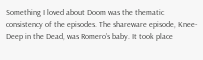Something I loved about Doom was the thematic consistency of the episodes. The shareware episode, Knee-Deep in the Dead, was Romero’s baby. It took place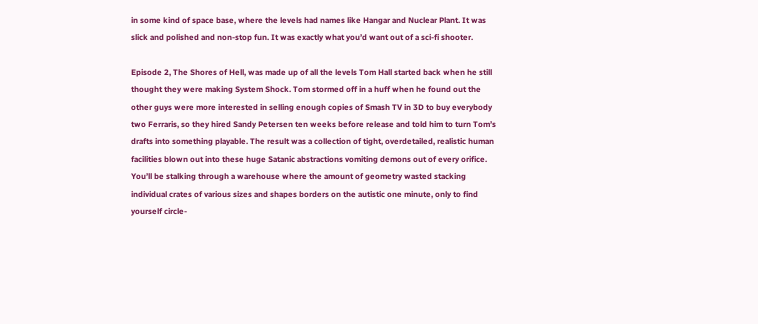in some kind of space base, where the levels had names like Hangar and Nuclear Plant. It was slick and polished and non-stop fun. It was exactly what you’d want out of a sci-fi shooter.

Episode 2, The Shores of Hell, was made up of all the levels Tom Hall started back when he still thought they were making System Shock. Tom stormed off in a huff when he found out the other guys were more interested in selling enough copies of Smash TV in 3D to buy everybody two Ferraris, so they hired Sandy Petersen ten weeks before release and told him to turn Tom’s drafts into something playable. The result was a collection of tight, overdetailed, realistic human facilities blown out into these huge Satanic abstractions vomiting demons out of every orifice. You’ll be stalking through a warehouse where the amount of geometry wasted stacking individual crates of various sizes and shapes borders on the autistic one minute, only to find yourself circle-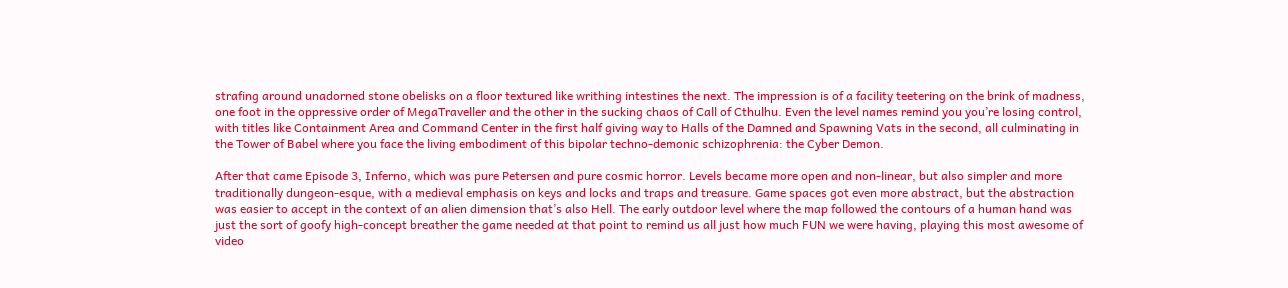strafing around unadorned stone obelisks on a floor textured like writhing intestines the next. The impression is of a facility teetering on the brink of madness, one foot in the oppressive order of MegaTraveller and the other in the sucking chaos of Call of Cthulhu. Even the level names remind you you’re losing control, with titles like Containment Area and Command Center in the first half giving way to Halls of the Damned and Spawning Vats in the second, all culminating in the Tower of Babel where you face the living embodiment of this bipolar techno-demonic schizophrenia: the Cyber Demon.

After that came Episode 3, Inferno, which was pure Petersen and pure cosmic horror. Levels became more open and non-linear, but also simpler and more traditionally dungeon-esque, with a medieval emphasis on keys and locks and traps and treasure. Game spaces got even more abstract, but the abstraction was easier to accept in the context of an alien dimension that’s also Hell. The early outdoor level where the map followed the contours of a human hand was just the sort of goofy high-concept breather the game needed at that point to remind us all just how much FUN we were having, playing this most awesome of video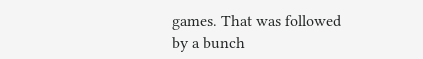games. That was followed by a bunch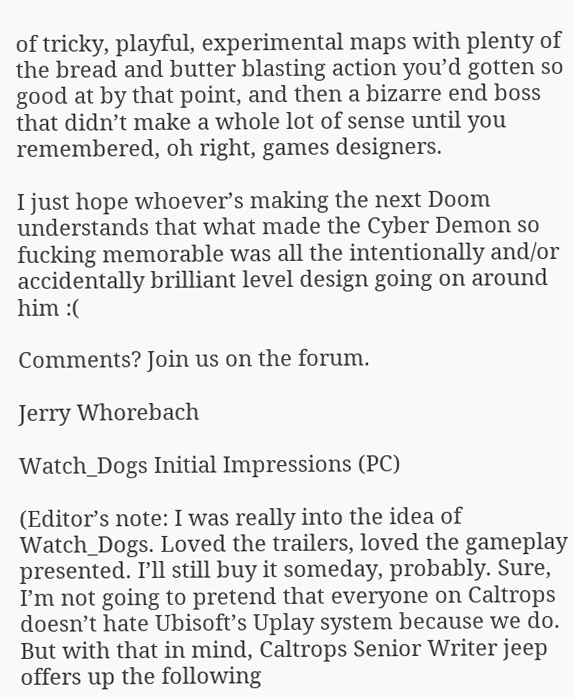of tricky, playful, experimental maps with plenty of the bread and butter blasting action you’d gotten so good at by that point, and then a bizarre end boss that didn’t make a whole lot of sense until you remembered, oh right, games designers.

I just hope whoever’s making the next Doom understands that what made the Cyber Demon so fucking memorable was all the intentionally and/or accidentally brilliant level design going on around him :(

Comments? Join us on the forum.

Jerry Whorebach

Watch_Dogs Initial Impressions (PC)

(Editor’s note: I was really into the idea of Watch_Dogs. Loved the trailers, loved the gameplay presented. I’ll still buy it someday, probably. Sure, I’m not going to pretend that everyone on Caltrops doesn’t hate Ubisoft’s Uplay system because we do. But with that in mind, Caltrops Senior Writer jeep offers up the following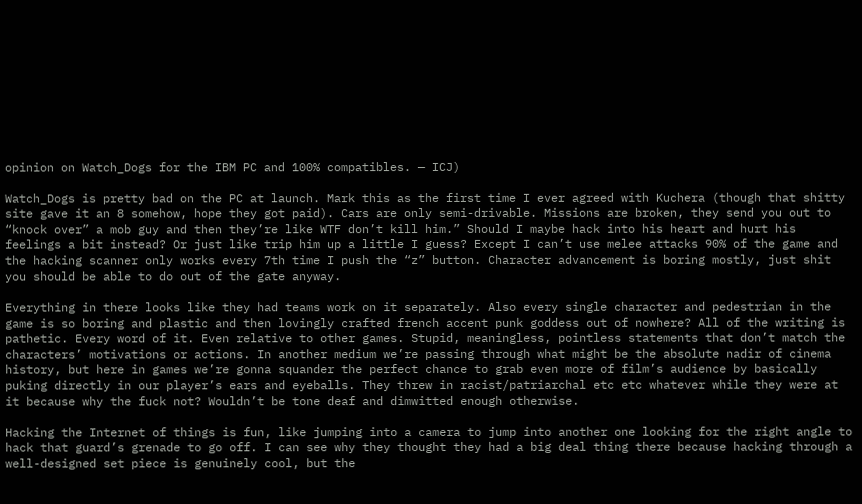opinion on Watch_Dogs for the IBM PC and 100% compatibles. — ICJ)

Watch_Dogs is pretty bad on the PC at launch. Mark this as the first time I ever agreed with Kuchera (though that shitty site gave it an 8 somehow, hope they got paid). Cars are only semi-drivable. Missions are broken, they send you out to “knock over” a mob guy and then they’re like WTF don’t kill him.” Should I maybe hack into his heart and hurt his feelings a bit instead? Or just like trip him up a little I guess? Except I can’t use melee attacks 90% of the game and the hacking scanner only works every 7th time I push the “z” button. Character advancement is boring mostly, just shit you should be able to do out of the gate anyway.

Everything in there looks like they had teams work on it separately. Also every single character and pedestrian in the game is so boring and plastic and then lovingly crafted french accent punk goddess out of nowhere? All of the writing is pathetic. Every word of it. Even relative to other games. Stupid, meaningless, pointless statements that don’t match the characters’ motivations or actions. In another medium we’re passing through what might be the absolute nadir of cinema history, but here in games we’re gonna squander the perfect chance to grab even more of film’s audience by basically puking directly in our player’s ears and eyeballs. They threw in racist/patriarchal etc etc whatever while they were at it because why the fuck not? Wouldn’t be tone deaf and dimwitted enough otherwise.

Hacking the Internet of things is fun, like jumping into a camera to jump into another one looking for the right angle to hack that guard’s grenade to go off. I can see why they thought they had a big deal thing there because hacking through a well-designed set piece is genuinely cool, but the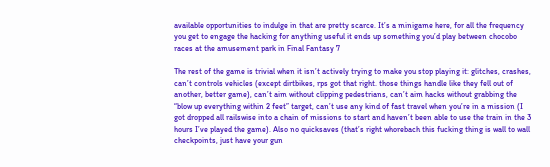available opportunities to indulge in that are pretty scarce. It’s a minigame here, for all the frequency you get to engage the hacking for anything useful it ends up something you’d play between chocobo races at the amusement park in Final Fantasy 7

The rest of the game is trivial when it isn’t actively trying to make you stop playing it: glitches, crashes, can’t controls vehicles (except dirtbikes, rps got that right. those things handle like they fell out of another, better game), can’t aim without clipping pedestrians, can’t aim hacks without grabbing the “blow up everything within 2 feet” target, can’t use any kind of fast travel when you’re in a mission (I got dropped all railswise into a chain of missions to start and haven’t been able to use the train in the 3 hours I’ve played the game). Also no quicksaves (that’s right whorebach this fucking thing is wall to wall checkpoints, just have your gun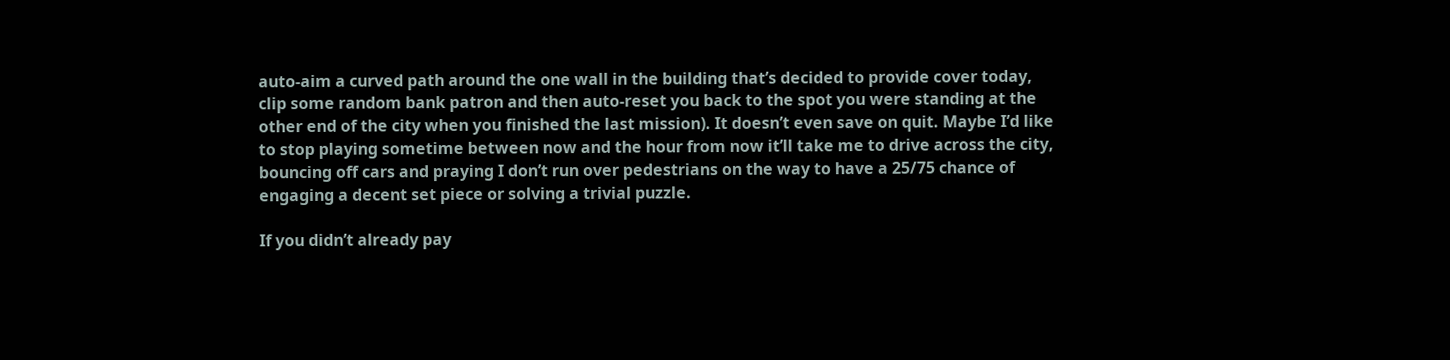auto-aim a curved path around the one wall in the building that’s decided to provide cover today, clip some random bank patron and then auto-reset you back to the spot you were standing at the other end of the city when you finished the last mission). It doesn’t even save on quit. Maybe I’d like to stop playing sometime between now and the hour from now it’ll take me to drive across the city, bouncing off cars and praying I don’t run over pedestrians on the way to have a 25/75 chance of engaging a decent set piece or solving a trivial puzzle.

If you didn’t already pay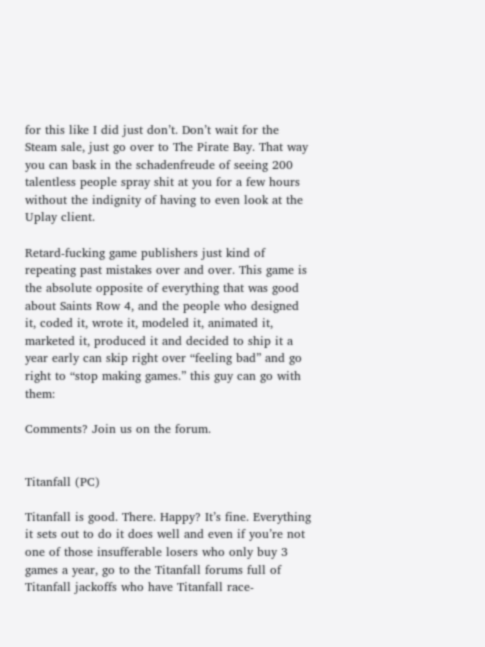for this like I did just don’t. Don’t wait for the Steam sale, just go over to The Pirate Bay. That way you can bask in the schadenfreude of seeing 200 talentless people spray shit at you for a few hours without the indignity of having to even look at the Uplay client.

Retard-fucking game publishers just kind of repeating past mistakes over and over. This game is the absolute opposite of everything that was good about Saints Row 4, and the people who designed it, coded it, wrote it, modeled it, animated it, marketed it, produced it and decided to ship it a year early can skip right over “feeling bad” and go right to “stop making games.” this guy can go with them:

Comments? Join us on the forum.


Titanfall (PC)

Titanfall is good. There. Happy? It’s fine. Everything it sets out to do it does well and even if you’re not one of those insufferable losers who only buy 3 games a year, go to the Titanfall forums full of Titanfall jackoffs who have Titanfall race-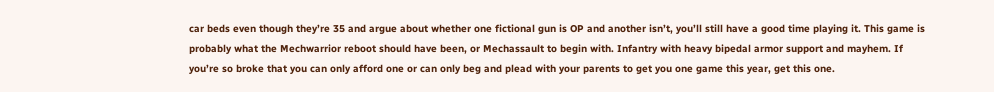car beds even though they’re 35 and argue about whether one fictional gun is OP and another isn’t, you’ll still have a good time playing it. This game is probably what the Mechwarrior reboot should have been, or Mechassault to begin with. Infantry with heavy bipedal armor support and mayhem. If you’re so broke that you can only afford one or can only beg and plead with your parents to get you one game this year, get this one.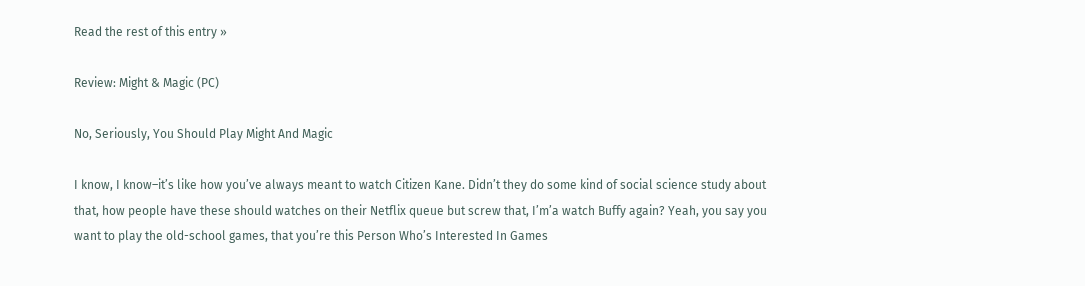Read the rest of this entry »

Review: Might & Magic (PC)

No, Seriously, You Should Play Might And Magic

I know, I know–it’s like how you’ve always meant to watch Citizen Kane. Didn’t they do some kind of social science study about that, how people have these should watches on their Netflix queue but screw that, I’m’a watch Buffy again? Yeah, you say you want to play the old-school games, that you’re this Person Who’s Interested In Games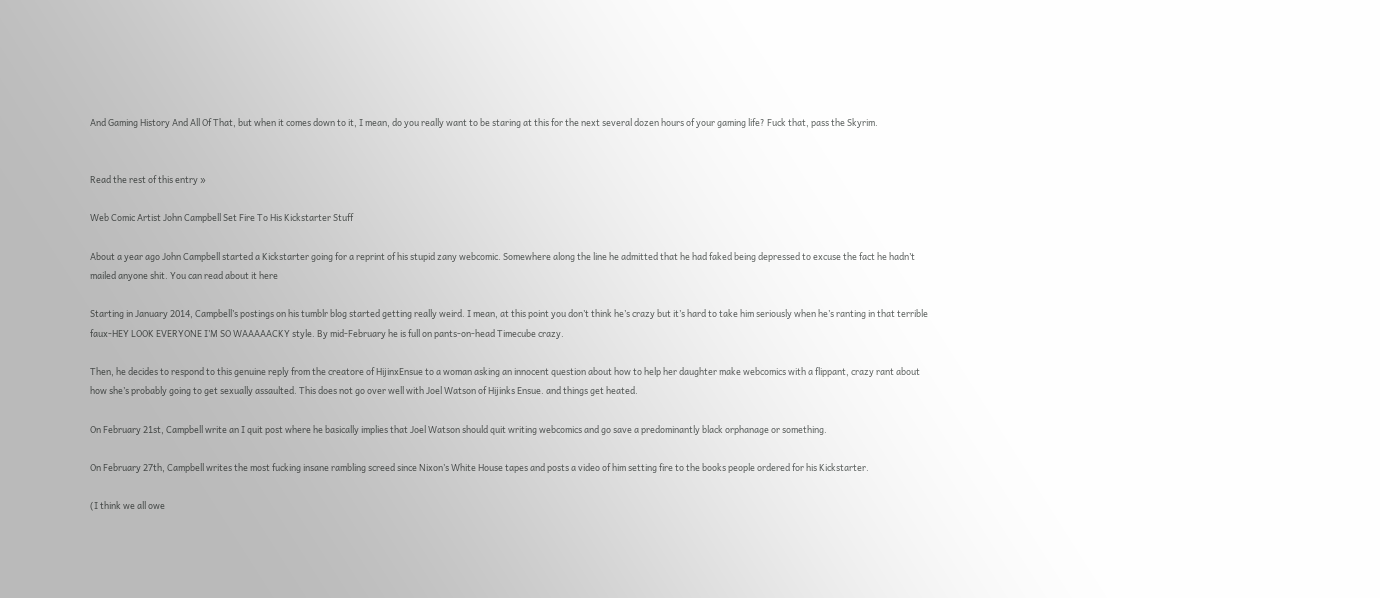And Gaming History And All Of That, but when it comes down to it, I mean, do you really want to be staring at this for the next several dozen hours of your gaming life? Fuck that, pass the Skyrim.


Read the rest of this entry »

Web Comic Artist John Campbell Set Fire To His Kickstarter Stuff

About a year ago John Campbell started a Kickstarter going for a reprint of his stupid zany webcomic. Somewhere along the line he admitted that he had faked being depressed to excuse the fact he hadn’t mailed anyone shit. You can read about it here

Starting in January 2014, Campbell’s postings on his tumblr blog started getting really weird. I mean, at this point you don’t think he’s crazy but it’s hard to take him seriously when he’s ranting in that terrible faux-HEY LOOK EVERYONE I’M SO WAAAAACKY style. By mid-February he is full on pants-on-head Timecube crazy.

Then, he decides to respond to this genuine reply from the creatore of HijinxEnsue to a woman asking an innocent question about how to help her daughter make webcomics with a flippant, crazy rant about how she’s probably going to get sexually assaulted. This does not go over well with Joel Watson of Hijinks Ensue. and things get heated.

On February 21st, Campbell write an I quit post where he basically implies that Joel Watson should quit writing webcomics and go save a predominantly black orphanage or something.

On February 27th, Campbell writes the most fucking insane rambling screed since Nixon’s White House tapes and posts a video of him setting fire to the books people ordered for his Kickstarter.

(I think we all owe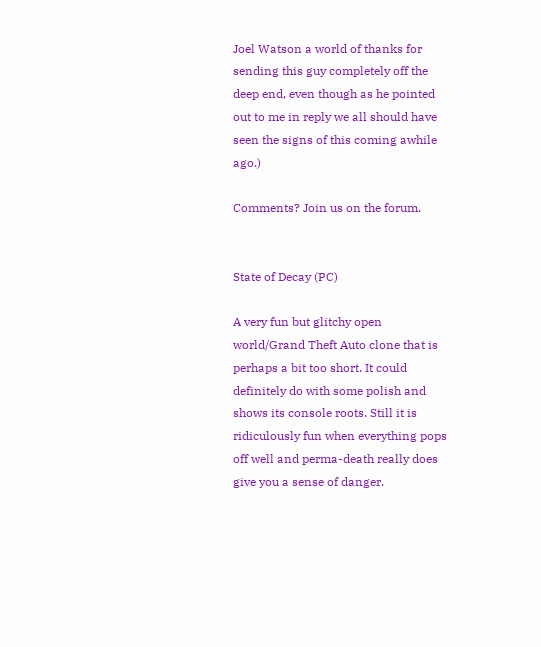Joel Watson a world of thanks for sending this guy completely off the deep end, even though as he pointed out to me in reply we all should have seen the signs of this coming awhile ago.)

Comments? Join us on the forum.


State of Decay (PC)

A very fun but glitchy open world/Grand Theft Auto clone that is perhaps a bit too short. It could definitely do with some polish and shows its console roots. Still it is ridiculously fun when everything pops off well and perma-death really does give you a sense of danger.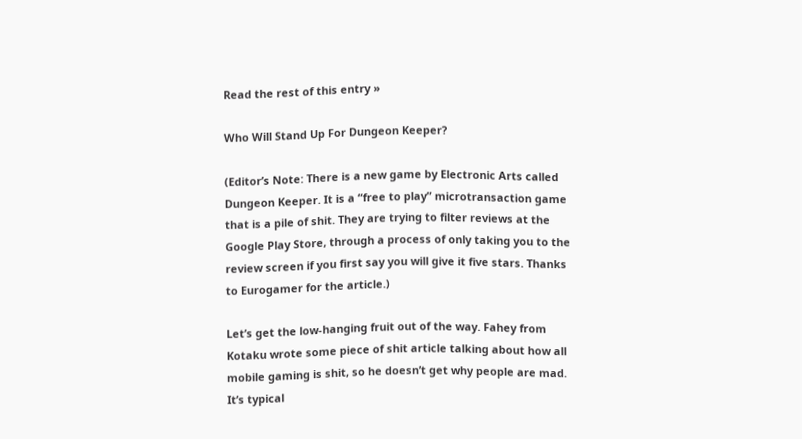Read the rest of this entry »

Who Will Stand Up For Dungeon Keeper?

(Editor’s Note: There is a new game by Electronic Arts called Dungeon Keeper. It is a “free to play” microtransaction game that is a pile of shit. They are trying to filter reviews at the Google Play Store, through a process of only taking you to the review screen if you first say you will give it five stars. Thanks to Eurogamer for the article.)

Let’s get the low-hanging fruit out of the way. Fahey from Kotaku wrote some piece of shit article talking about how all mobile gaming is shit, so he doesn’t get why people are mad. It’s typical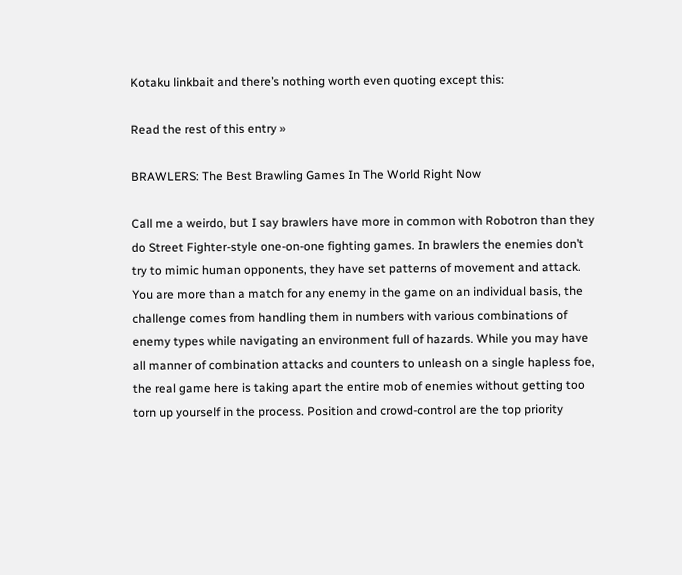Kotaku linkbait and there’s nothing worth even quoting except this:

Read the rest of this entry »

BRAWLERS: The Best Brawling Games In The World Right Now

Call me a weirdo, but I say brawlers have more in common with Robotron than they do Street Fighter-style one-on-one fighting games. In brawlers the enemies don’t try to mimic human opponents, they have set patterns of movement and attack. You are more than a match for any enemy in the game on an individual basis, the challenge comes from handling them in numbers with various combinations of enemy types while navigating an environment full of hazards. While you may have all manner of combination attacks and counters to unleash on a single hapless foe, the real game here is taking apart the entire mob of enemies without getting too torn up yourself in the process. Position and crowd-control are the top priority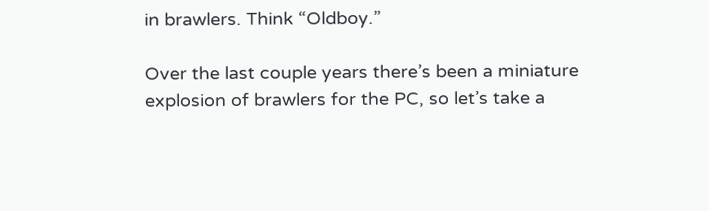in brawlers. Think “Oldboy.”

Over the last couple years there’s been a miniature explosion of brawlers for the PC, so let’s take a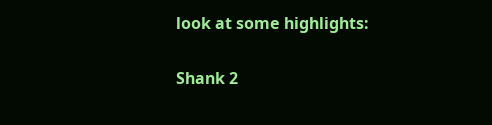look at some highlights:

Shank 2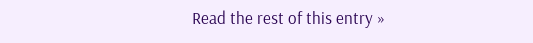Read the rest of this entry »